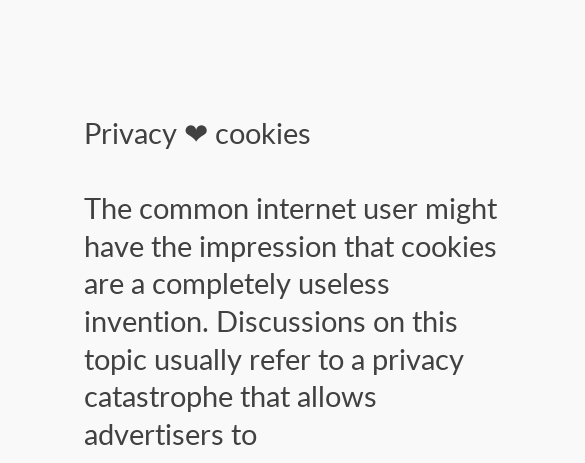Privacy ❤ cookies

The common internet user might have the impression that cookies are a completely useless invention. Discussions on this topic usually refer to a privacy catastrophe that allows advertisers to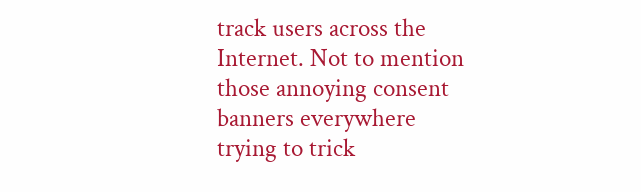track users across the Internet. Not to mention those annoying consent banners everywhere trying to trick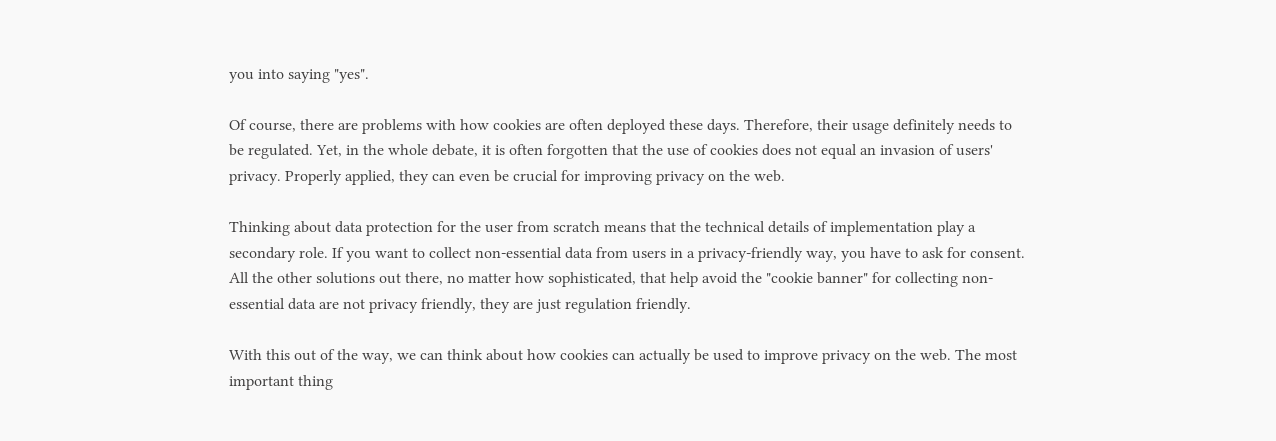you into saying "yes".

Of course, there are problems with how cookies are often deployed these days. Therefore, their usage definitely needs to be regulated. Yet, in the whole debate, it is often forgotten that the use of cookies does not equal an invasion of users' privacy. Properly applied, they can even be crucial for improving privacy on the web.

Thinking about data protection for the user from scratch means that the technical details of implementation play a secondary role. If you want to collect non-essential data from users in a privacy-friendly way, you have to ask for consent. All the other solutions out there, no matter how sophisticated, that help avoid the "cookie banner" for collecting non-essential data are not privacy friendly, they are just regulation friendly.

With this out of the way, we can think about how cookies can actually be used to improve privacy on the web. The most important thing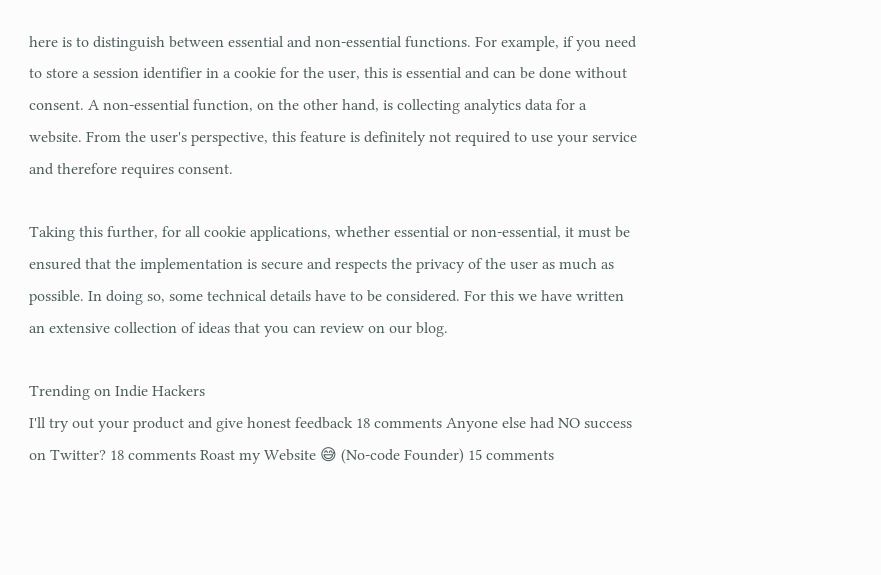here is to distinguish between essential and non-essential functions. For example, if you need to store a session identifier in a cookie for the user, this is essential and can be done without consent. A non-essential function, on the other hand, is collecting analytics data for a website. From the user's perspective, this feature is definitely not required to use your service and therefore requires consent.

Taking this further, for all cookie applications, whether essential or non-essential, it must be ensured that the implementation is secure and respects the privacy of the user as much as possible. In doing so, some technical details have to be considered. For this we have written an extensive collection of ideas that you can review on our blog.

Trending on Indie Hackers
I'll try out your product and give honest feedback 18 comments Anyone else had NO success on Twitter? 18 comments Roast my Website 😅 (No-code Founder) 15 comments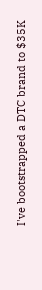I've bootstrapped a DTC brand to $35K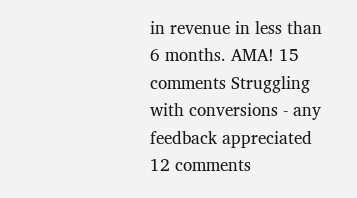in revenue in less than 6 months. AMA! 15 comments Struggling with conversions - any feedback appreciated  12 comments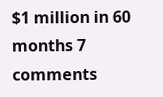$1 million in 60 months 7 comments